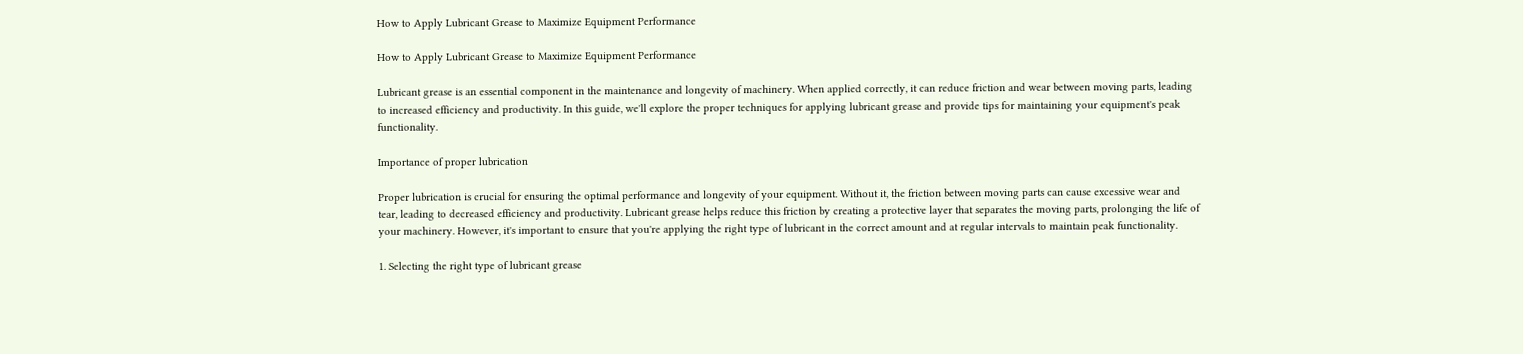How to Apply Lubricant Grease to Maximize Equipment Performance

How to Apply Lubricant Grease to Maximize Equipment Performance

Lubricant grease is an essential component in the maintenance and longevity of machinery. When applied correctly, it can reduce friction and wear between moving parts, leading to increased efficiency and productivity. In this guide, we'll explore the proper techniques for applying lubricant grease and provide tips for maintaining your equipment's peak functionality.

Importance of proper lubrication

Proper lubrication is crucial for ensuring the optimal performance and longevity of your equipment. Without it, the friction between moving parts can cause excessive wear and tear, leading to decreased efficiency and productivity. Lubricant grease helps reduce this friction by creating a protective layer that separates the moving parts, prolonging the life of your machinery. However, it's important to ensure that you're applying the right type of lubricant in the correct amount and at regular intervals to maintain peak functionality.

1. Selecting the right type of lubricant grease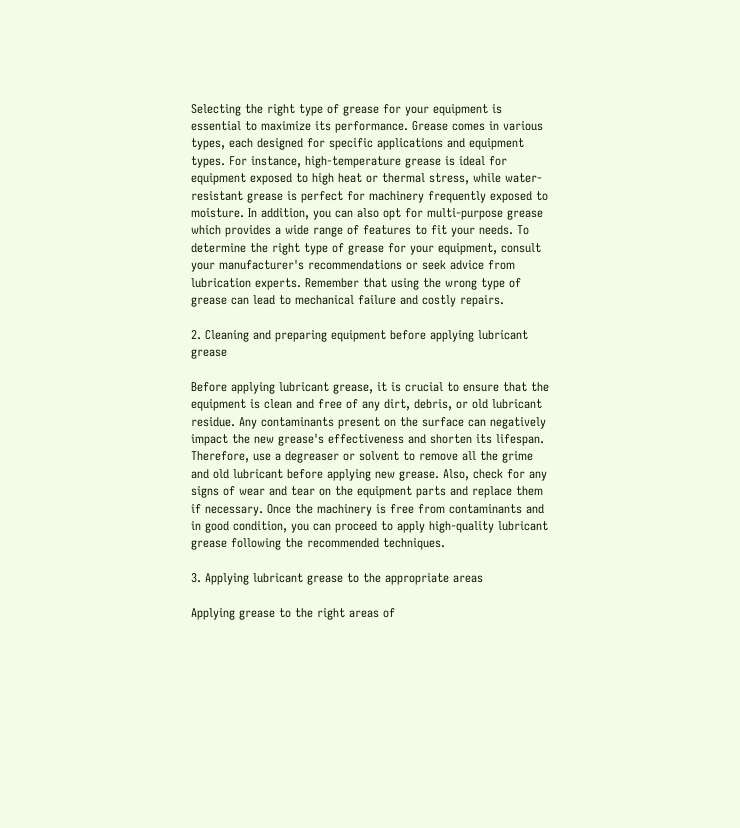Selecting the right type of grease for your equipment is essential to maximize its performance. Grease comes in various types, each designed for specific applications and equipment types. For instance, high-temperature grease is ideal for equipment exposed to high heat or thermal stress, while water-resistant grease is perfect for machinery frequently exposed to moisture. In addition, you can also opt for multi-purpose grease which provides a wide range of features to fit your needs. To determine the right type of grease for your equipment, consult your manufacturer's recommendations or seek advice from lubrication experts. Remember that using the wrong type of grease can lead to mechanical failure and costly repairs.

2. Cleaning and preparing equipment before applying lubricant grease

Before applying lubricant grease, it is crucial to ensure that the equipment is clean and free of any dirt, debris, or old lubricant residue. Any contaminants present on the surface can negatively impact the new grease's effectiveness and shorten its lifespan. Therefore, use a degreaser or solvent to remove all the grime and old lubricant before applying new grease. Also, check for any signs of wear and tear on the equipment parts and replace them if necessary. Once the machinery is free from contaminants and in good condition, you can proceed to apply high-quality lubricant grease following the recommended techniques.

3. Applying lubricant grease to the appropriate areas

Applying grease to the right areas of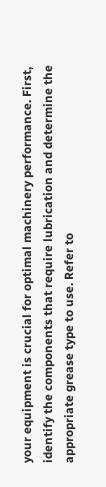your equipment is crucial for optimal machinery performance. First, identify the components that require lubrication and determine the appropriate grease type to use. Refer to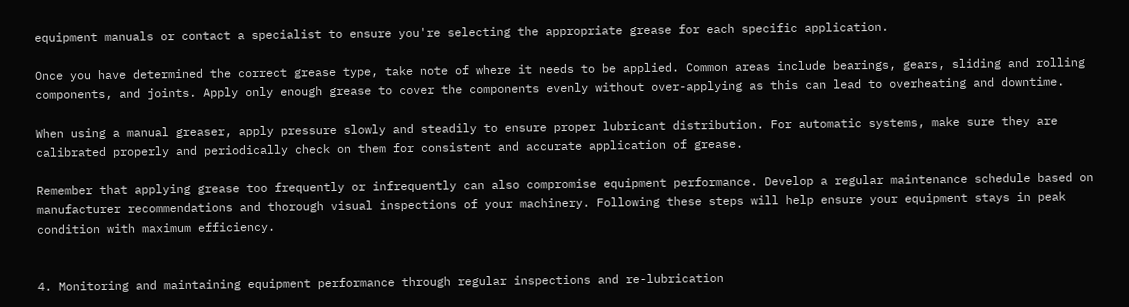equipment manuals or contact a specialist to ensure you're selecting the appropriate grease for each specific application.

Once you have determined the correct grease type, take note of where it needs to be applied. Common areas include bearings, gears, sliding and rolling components, and joints. Apply only enough grease to cover the components evenly without over-applying as this can lead to overheating and downtime.

When using a manual greaser, apply pressure slowly and steadily to ensure proper lubricant distribution. For automatic systems, make sure they are calibrated properly and periodically check on them for consistent and accurate application of grease.

Remember that applying grease too frequently or infrequently can also compromise equipment performance. Develop a regular maintenance schedule based on manufacturer recommendations and thorough visual inspections of your machinery. Following these steps will help ensure your equipment stays in peak condition with maximum efficiency.


4. Monitoring and maintaining equipment performance through regular inspections and re-lubrication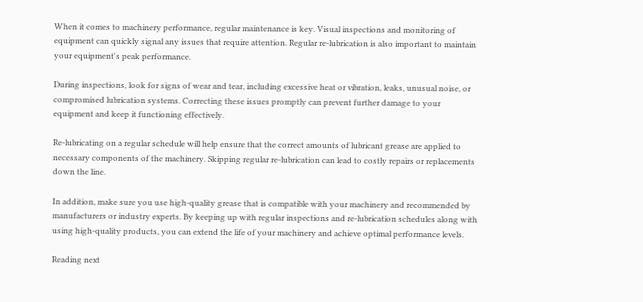When it comes to machinery performance, regular maintenance is key. Visual inspections and monitoring of equipment can quickly signal any issues that require attention. Regular re-lubrication is also important to maintain your equipment's peak performance.

During inspections, look for signs of wear and tear, including excessive heat or vibration, leaks, unusual noise, or compromised lubrication systems. Correcting these issues promptly can prevent further damage to your equipment and keep it functioning effectively.

Re-lubricating on a regular schedule will help ensure that the correct amounts of lubricant grease are applied to necessary components of the machinery. Skipping regular re-lubrication can lead to costly repairs or replacements down the line.

In addition, make sure you use high-quality grease that is compatible with your machinery and recommended by manufacturers or industry experts. By keeping up with regular inspections and re-lubrication schedules along with using high-quality products, you can extend the life of your machinery and achieve optimal performance levels.

Reading next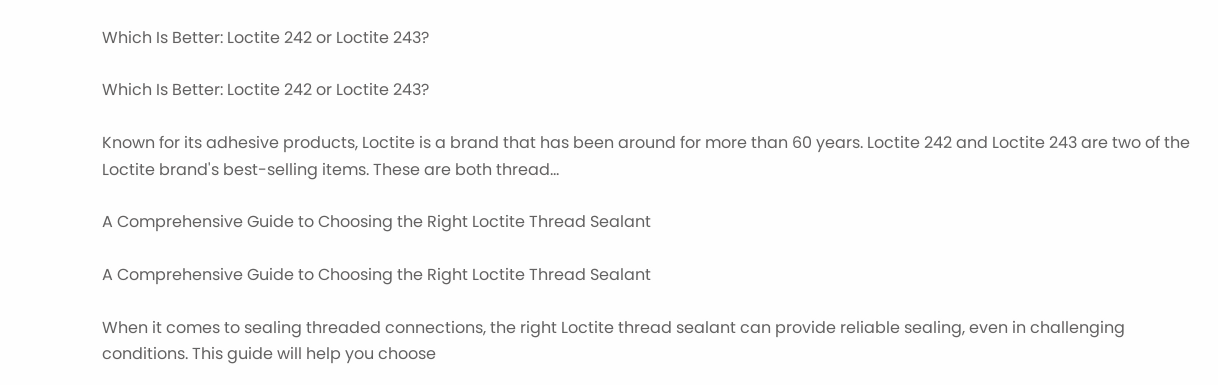Which Is Better: Loctite 242 or Loctite 243?

Which Is Better: Loctite 242 or Loctite 243?

Known for its adhesive products, Loctite is a brand that has been around for more than 60 years. Loctite 242 and Loctite 243 are two of the Loctite brand's best-selling items. These are both thread...

A Comprehensive Guide to Choosing the Right Loctite Thread Sealant

A Comprehensive Guide to Choosing the Right Loctite Thread Sealant

When it comes to sealing threaded connections, the right Loctite thread sealant can provide reliable sealing, even in challenging conditions. This guide will help you choose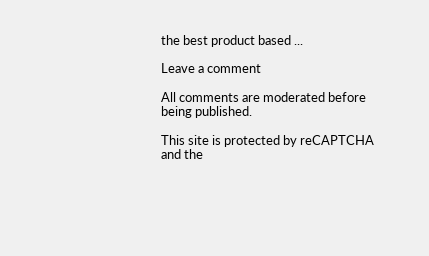the best product based ...

Leave a comment

All comments are moderated before being published.

This site is protected by reCAPTCHA and the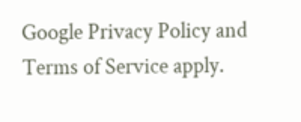Google Privacy Policy and Terms of Service apply.